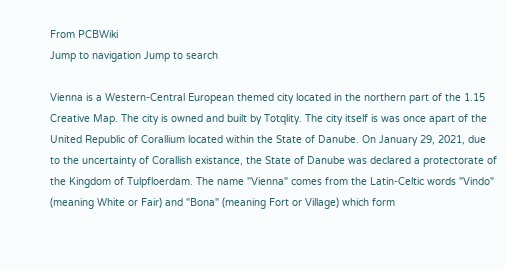From PCBWiki
Jump to navigation Jump to search

Vienna is a Western-Central European themed city located in the northern part of the 1.15 Creative Map. The city is owned and built by Totqlity. The city itself is was once apart of the United Republic of Corallium located within the State of Danube. On January 29, 2021, due to the uncertainty of Corallish existance, the State of Danube was declared a protectorate of the Kingdom of Tulpfloerdam. The name "Vienna" comes from the Latin-Celtic words "Vindo" (meaning White or Fair) and "Bona" (meaning Fort or Village) which form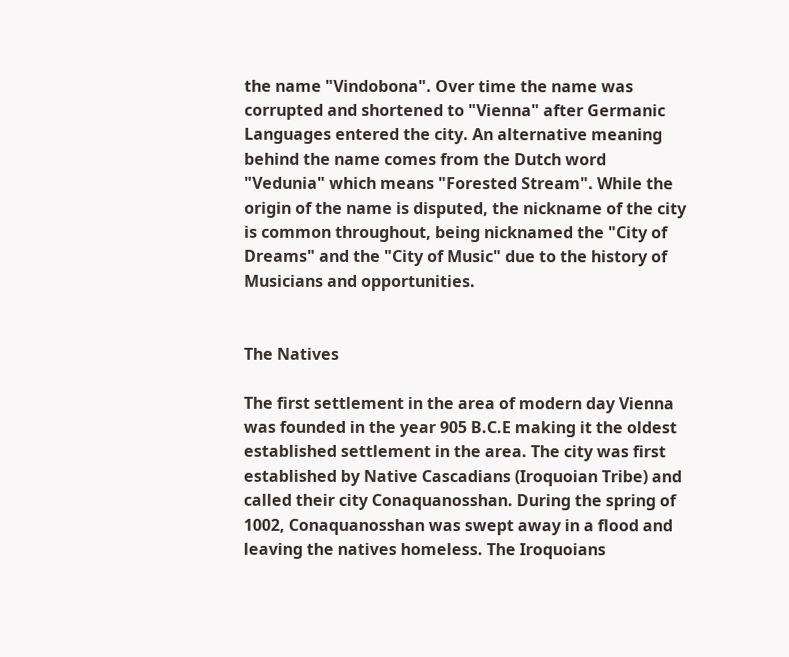the name "Vindobona". Over time the name was corrupted and shortened to "Vienna" after Germanic Languages entered the city. An alternative meaning behind the name comes from the Dutch word "Vedunia" which means "Forested Stream". While the origin of the name is disputed, the nickname of the city is common throughout, being nicknamed the "City of Dreams" and the "City of Music" due to the history of Musicians and opportunities.


The Natives

The first settlement in the area of modern day Vienna was founded in the year 905 B.C.E making it the oldest established settlement in the area. The city was first established by Native Cascadians (Iroquoian Tribe) and called their city Conaquanosshan. During the spring of 1002, Conaquanosshan was swept away in a flood and leaving the natives homeless. The Iroquoians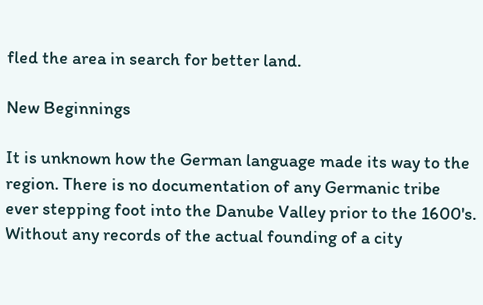fled the area in search for better land.

New Beginnings

It is unknown how the German language made its way to the region. There is no documentation of any Germanic tribe ever stepping foot into the Danube Valley prior to the 1600's. Without any records of the actual founding of a city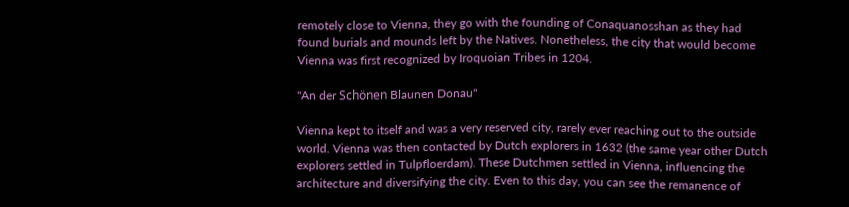remotely close to Vienna, they go with the founding of Conaquanosshan as they had found burials and mounds left by the Natives. Nonetheless, the city that would become Vienna was first recognized by Iroquoian Tribes in 1204.

"An der Schönen Blaunen Donau"

Vienna kept to itself and was a very reserved city, rarely ever reaching out to the outside world. Vienna was then contacted by Dutch explorers in 1632 (the same year other Dutch explorers settled in Tulpfloerdam). These Dutchmen settled in Vienna, influencing the architecture and diversifying the city. Even to this day, you can see the remanence of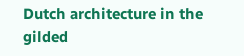Dutch architecture in the gilded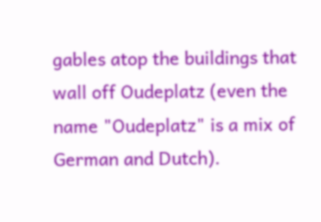gables atop the buildings that wall off Oudeplatz (even the name "Oudeplatz" is a mix of German and Dutch).